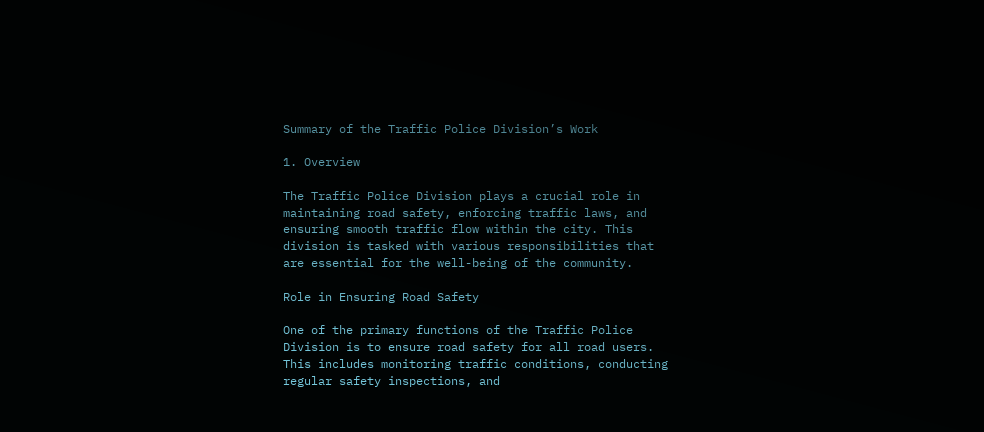Summary of the Traffic Police Division’s Work

1. Overview

The Traffic Police Division plays a crucial role in maintaining road safety, enforcing traffic laws, and ensuring smooth traffic flow within the city. This division is tasked with various responsibilities that are essential for the well-being of the community.

Role in Ensuring Road Safety

One of the primary functions of the Traffic Police Division is to ensure road safety for all road users. This includes monitoring traffic conditions, conducting regular safety inspections, and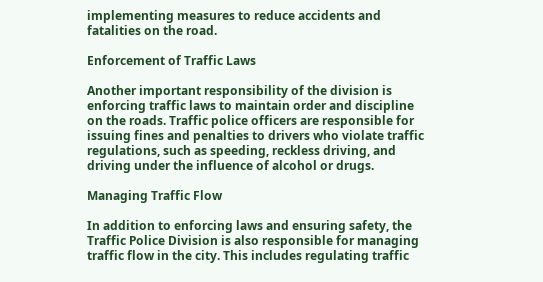implementing measures to reduce accidents and fatalities on the road.

Enforcement of Traffic Laws

Another important responsibility of the division is enforcing traffic laws to maintain order and discipline on the roads. Traffic police officers are responsible for issuing fines and penalties to drivers who violate traffic regulations, such as speeding, reckless driving, and driving under the influence of alcohol or drugs.

Managing Traffic Flow

In addition to enforcing laws and ensuring safety, the Traffic Police Division is also responsible for managing traffic flow in the city. This includes regulating traffic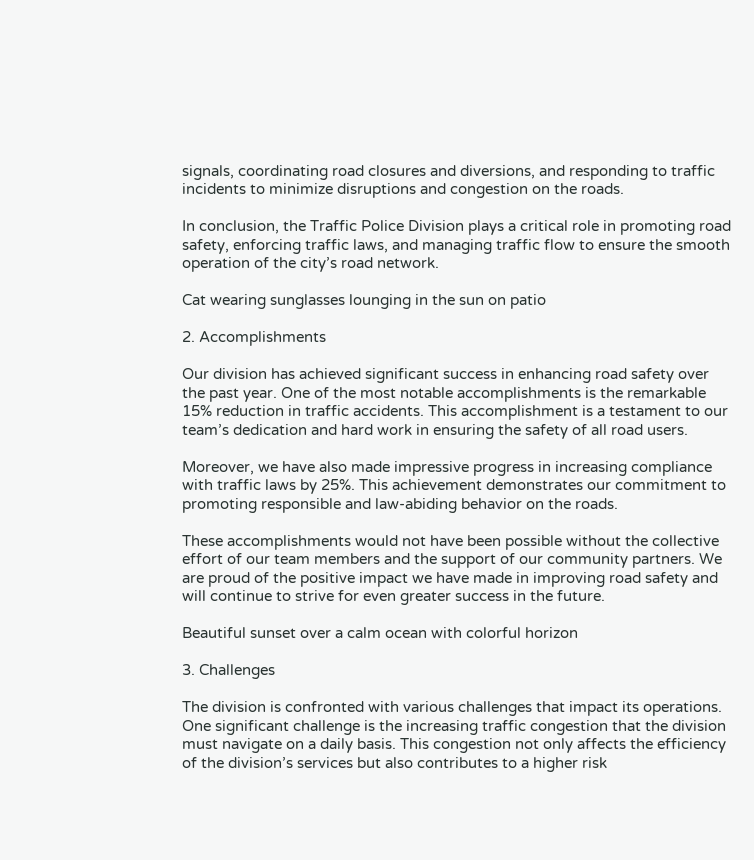signals, coordinating road closures and diversions, and responding to traffic incidents to minimize disruptions and congestion on the roads.

In conclusion, the Traffic Police Division plays a critical role in promoting road safety, enforcing traffic laws, and managing traffic flow to ensure the smooth operation of the city’s road network.

Cat wearing sunglasses lounging in the sun on patio

2. Accomplishments

Our division has achieved significant success in enhancing road safety over the past year. One of the most notable accomplishments is the remarkable 15% reduction in traffic accidents. This accomplishment is a testament to our team’s dedication and hard work in ensuring the safety of all road users.

Moreover, we have also made impressive progress in increasing compliance with traffic laws by 25%. This achievement demonstrates our commitment to promoting responsible and law-abiding behavior on the roads.

These accomplishments would not have been possible without the collective effort of our team members and the support of our community partners. We are proud of the positive impact we have made in improving road safety and will continue to strive for even greater success in the future.

Beautiful sunset over a calm ocean with colorful horizon

3. Challenges

The division is confronted with various challenges that impact its operations. One significant challenge is the increasing traffic congestion that the division must navigate on a daily basis. This congestion not only affects the efficiency of the division’s services but also contributes to a higher risk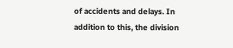of accidents and delays. In addition to this, the division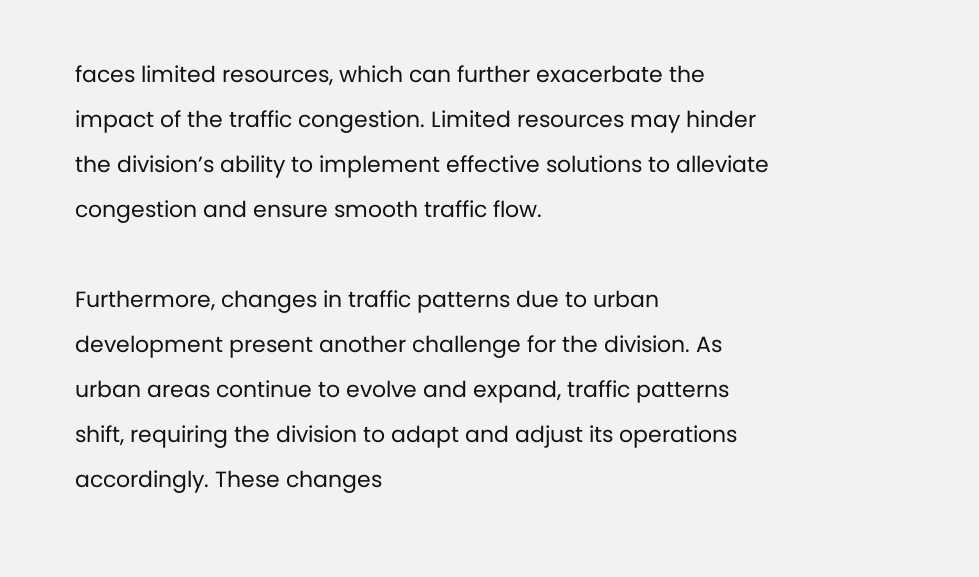faces limited resources, which can further exacerbate the impact of the traffic congestion. Limited resources may hinder the division’s ability to implement effective solutions to alleviate congestion and ensure smooth traffic flow.

Furthermore, changes in traffic patterns due to urban development present another challenge for the division. As urban areas continue to evolve and expand, traffic patterns shift, requiring the division to adapt and adjust its operations accordingly. These changes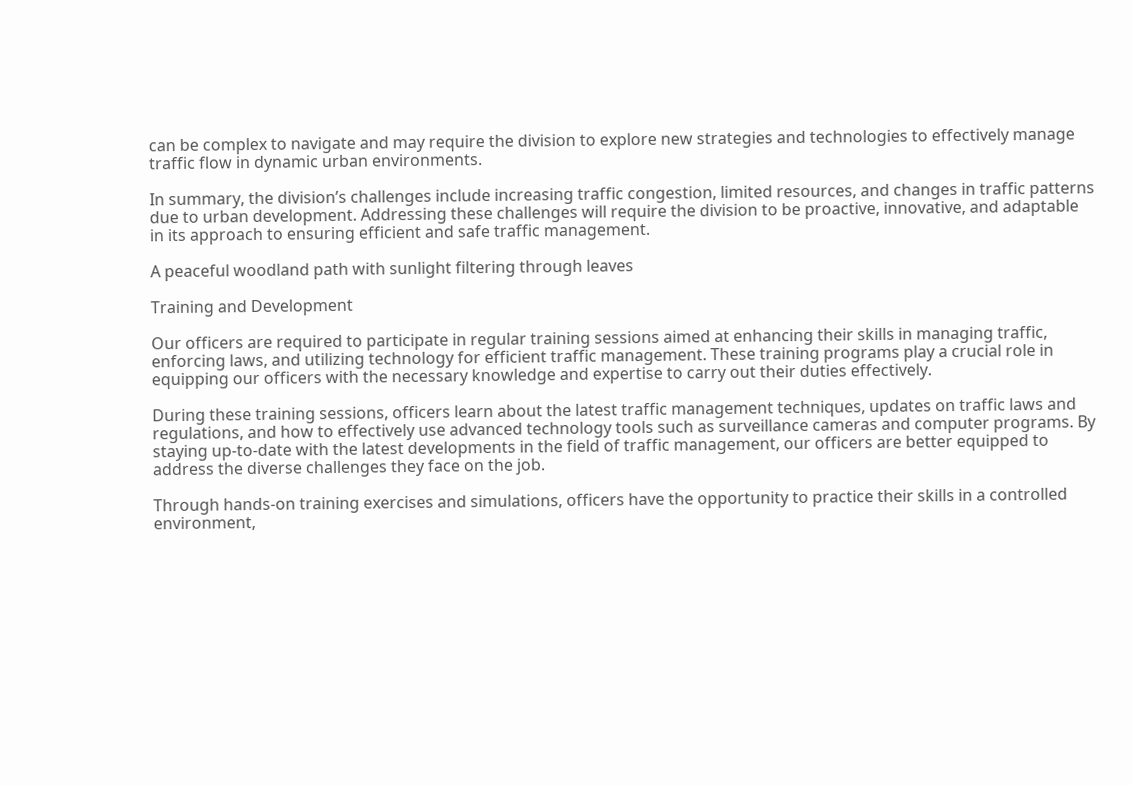can be complex to navigate and may require the division to explore new strategies and technologies to effectively manage traffic flow in dynamic urban environments.

In summary, the division’s challenges include increasing traffic congestion, limited resources, and changes in traffic patterns due to urban development. Addressing these challenges will require the division to be proactive, innovative, and adaptable in its approach to ensuring efficient and safe traffic management.

A peaceful woodland path with sunlight filtering through leaves

Training and Development

Our officers are required to participate in regular training sessions aimed at enhancing their skills in managing traffic, enforcing laws, and utilizing technology for efficient traffic management. These training programs play a crucial role in equipping our officers with the necessary knowledge and expertise to carry out their duties effectively.

During these training sessions, officers learn about the latest traffic management techniques, updates on traffic laws and regulations, and how to effectively use advanced technology tools such as surveillance cameras and computer programs. By staying up-to-date with the latest developments in the field of traffic management, our officers are better equipped to address the diverse challenges they face on the job.

Through hands-on training exercises and simulations, officers have the opportunity to practice their skills in a controlled environment,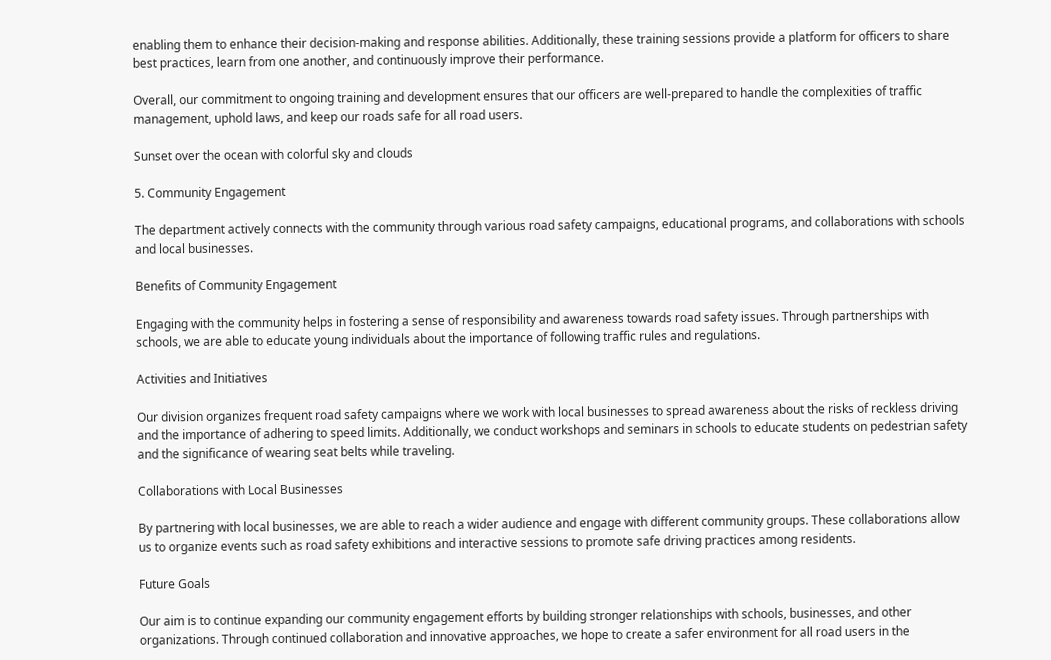enabling them to enhance their decision-making and response abilities. Additionally, these training sessions provide a platform for officers to share best practices, learn from one another, and continuously improve their performance.

Overall, our commitment to ongoing training and development ensures that our officers are well-prepared to handle the complexities of traffic management, uphold laws, and keep our roads safe for all road users.

Sunset over the ocean with colorful sky and clouds

5. Community Engagement

The department actively connects with the community through various road safety campaigns, educational programs, and collaborations with schools and local businesses.

Benefits of Community Engagement

Engaging with the community helps in fostering a sense of responsibility and awareness towards road safety issues. Through partnerships with schools, we are able to educate young individuals about the importance of following traffic rules and regulations.

Activities and Initiatives

Our division organizes frequent road safety campaigns where we work with local businesses to spread awareness about the risks of reckless driving and the importance of adhering to speed limits. Additionally, we conduct workshops and seminars in schools to educate students on pedestrian safety and the significance of wearing seat belts while traveling.

Collaborations with Local Businesses

By partnering with local businesses, we are able to reach a wider audience and engage with different community groups. These collaborations allow us to organize events such as road safety exhibitions and interactive sessions to promote safe driving practices among residents.

Future Goals

Our aim is to continue expanding our community engagement efforts by building stronger relationships with schools, businesses, and other organizations. Through continued collaboration and innovative approaches, we hope to create a safer environment for all road users in the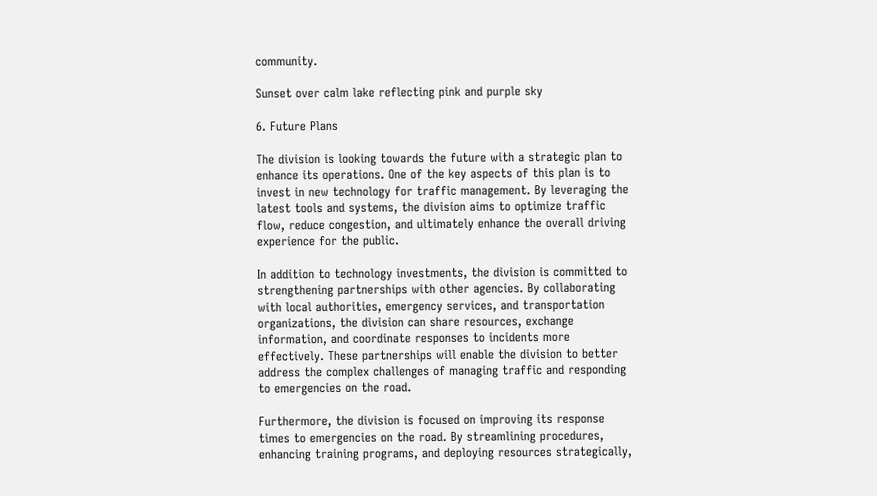community.

Sunset over calm lake reflecting pink and purple sky

6. Future Plans

The division is looking towards the future with a strategic plan to enhance its operations. One of the key aspects of this plan is to invest in new technology for traffic management. By leveraging the latest tools and systems, the division aims to optimize traffic flow, reduce congestion, and ultimately enhance the overall driving experience for the public.

In addition to technology investments, the division is committed to strengthening partnerships with other agencies. By collaborating with local authorities, emergency services, and transportation organizations, the division can share resources, exchange information, and coordinate responses to incidents more effectively. These partnerships will enable the division to better address the complex challenges of managing traffic and responding to emergencies on the road.

Furthermore, the division is focused on improving its response times to emergencies on the road. By streamlining procedures, enhancing training programs, and deploying resources strategically,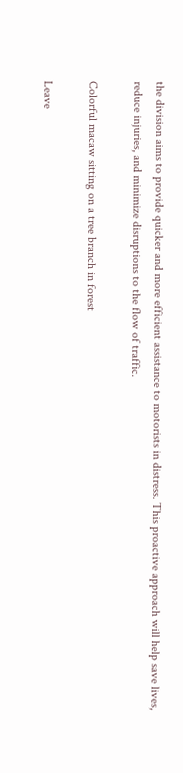the division aims to provide quicker and more efficient assistance to motorists in distress. This proactive approach will help save lives, reduce injuries, and minimize disruptions to the flow of traffic.

Colorful macaw sitting on a tree branch in forest

Leave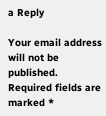a Reply

Your email address will not be published. Required fields are marked *